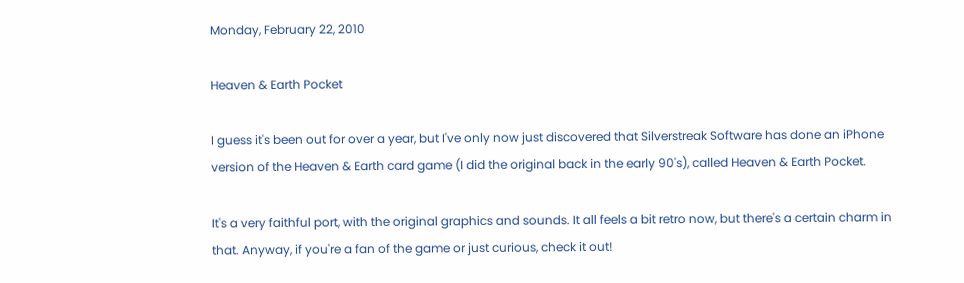Monday, February 22, 2010

Heaven & Earth Pocket

I guess it's been out for over a year, but I've only now just discovered that Silverstreak Software has done an iPhone version of the Heaven & Earth card game (I did the original back in the early 90's), called Heaven & Earth Pocket.

It's a very faithful port, with the original graphics and sounds. It all feels a bit retro now, but there's a certain charm in that. Anyway, if you're a fan of the game or just curious, check it out!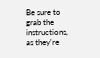Be sure to grab the instructions, as they're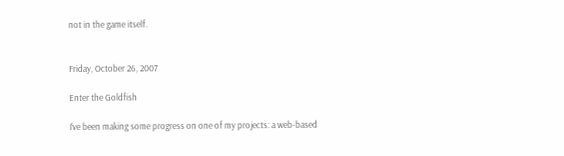not in the game itself.


Friday, October 26, 2007

Enter the Goldfish

I've been making some progress on one of my projects: a web-based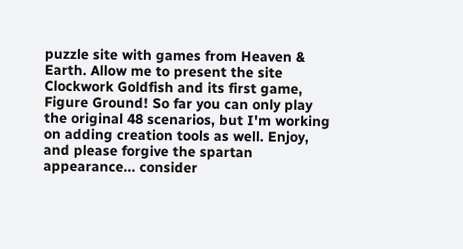puzzle site with games from Heaven & Earth. Allow me to present the site Clockwork Goldfish and its first game, Figure Ground! So far you can only play the original 48 scenarios, but I'm working on adding creation tools as well. Enjoy, and please forgive the spartan appearance... consider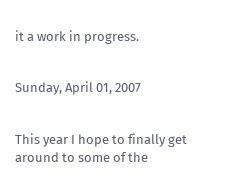it a work in progress.


Sunday, April 01, 2007


This year I hope to finally get around to some of the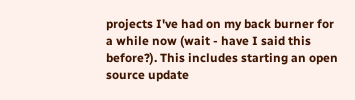projects I've had on my back burner for a while now (wait - have I said this before?). This includes starting an open source update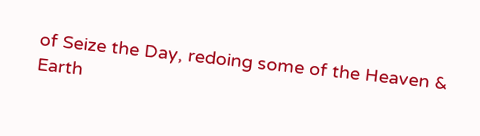of Seize the Day, redoing some of the Heaven & Earth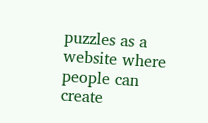puzzles as a website where people can create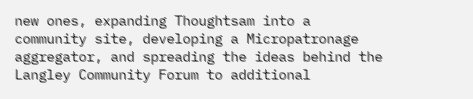new ones, expanding Thoughtsam into a community site, developing a Micropatronage aggregator, and spreading the ideas behind the Langley Community Forum to additional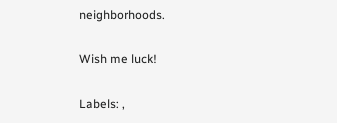neighborhoods.

Wish me luck!

Labels: ,